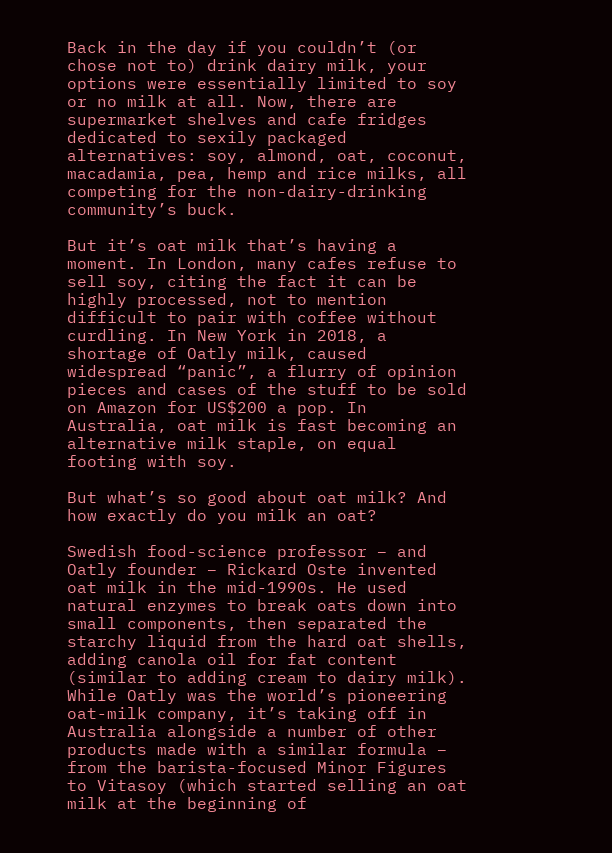Back in the day if you couldn’t (or chose not to) drink dairy milk, your options were essentially limited to soy or no milk at all. Now, there are supermarket shelves and cafe fridges dedicated to sexily packaged alternatives: soy, almond, oat, coconut, macadamia, pea, hemp and rice milks, all competing for the non-dairy-drinking community’s buck.

But it’s oat milk that’s having a moment. In London, many cafes refuse to sell soy, citing the fact it can be highly processed, not to mention difficult to pair with coffee without curdling. In New York in 2018, a shortage of Oatly milk, caused widespread “panic”, a flurry of opinion pieces and cases of the stuff to be sold on Amazon for US$200 a pop. In Australia, oat milk is fast becoming an alternative milk staple, on equal footing with soy.

But what’s so good about oat milk? And how exactly do you milk an oat?

Swedish food-science professor – and Oatly founder – Rickard Oste invented oat milk in the mid-1990s. He used natural enzymes to break oats down into small components, then separated the starchy liquid from the hard oat shells, adding canola oil for fat content (similar to adding cream to dairy milk). While Oatly was the world’s pioneering oat-milk company, it’s taking off in Australia alongside a number of other products made with a similar formula – from the barista-focused Minor Figures to Vitasoy (which started selling an oat milk at the beginning of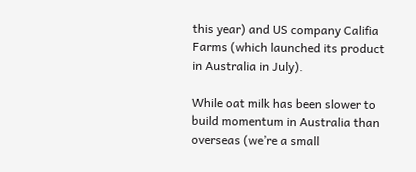this year) and US company Califia Farms (which launched its product in Australia in July).

While oat milk has been slower to build momentum in Australia than overseas (we’re a small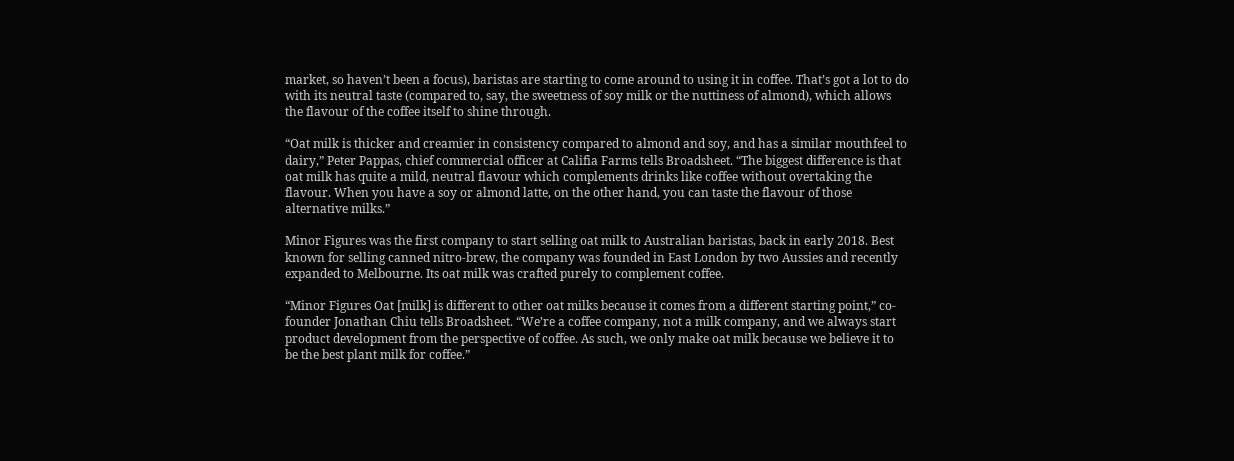market, so haven’t been a focus), baristas are starting to come around to using it in coffee. That’s got a lot to do with its neutral taste (compared to, say, the sweetness of soy milk or the nuttiness of almond), which allows the flavour of the coffee itself to shine through.

“Oat milk is thicker and creamier in consistency compared to almond and soy, and has a similar mouthfeel to dairy,” Peter Pappas, chief commercial officer at Califia Farms tells Broadsheet. “The biggest difference is that oat milk has quite a mild, neutral flavour which complements drinks like coffee without overtaking the flavour. When you have a soy or almond latte, on the other hand, you can taste the flavour of those alternative milks.”

Minor Figures was the first company to start selling oat milk to Australian baristas, back in early 2018. Best known for selling canned nitro-brew, the company was founded in East London by two Aussies and recently expanded to Melbourne. Its oat milk was crafted purely to complement coffee.

“Minor Figures Oat [milk] is different to other oat milks because it comes from a different starting point,” co-founder Jonathan Chiu tells Broadsheet. “We’re a coffee company, not a milk company, and we always start product development from the perspective of coffee. As such, we only make oat milk because we believe it to be the best plant milk for coffee.”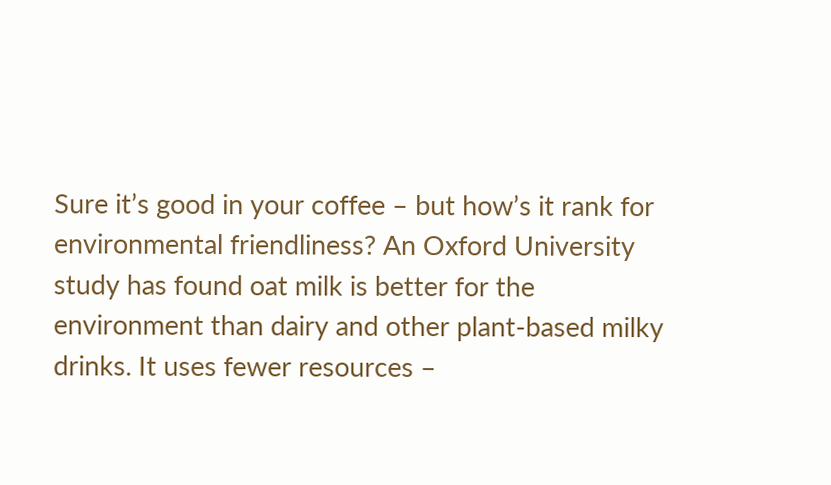Sure it’s good in your coffee – but how’s it rank for environmental friendliness? An Oxford University study has found oat milk is better for the environment than dairy and other plant-based milky drinks. It uses fewer resources –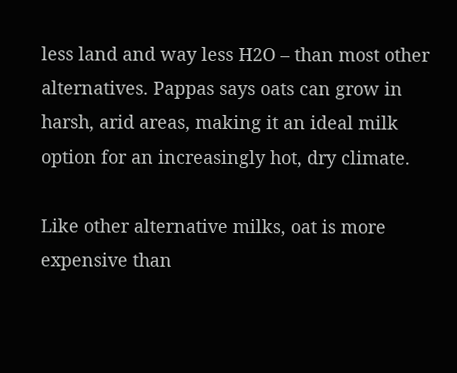less land and way less H2O – than most other alternatives. Pappas says oats can grow in harsh, arid areas, making it an ideal milk option for an increasingly hot, dry climate.

Like other alternative milks, oat is more expensive than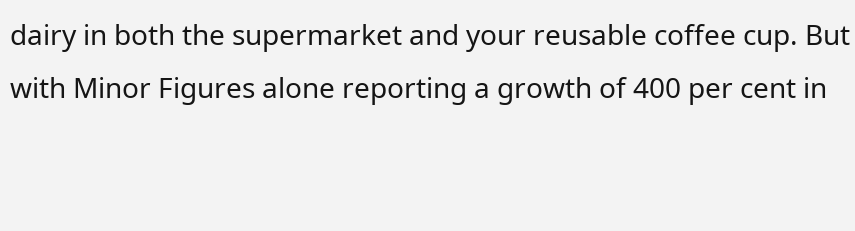dairy in both the supermarket and your reusable coffee cup. But with Minor Figures alone reporting a growth of 400 per cent in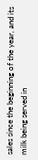sales since the beginning of the year, and its milk being served in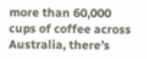more than 60,000 cups of coffee across Australia, there’s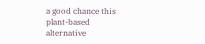a good chance this plant-based alternative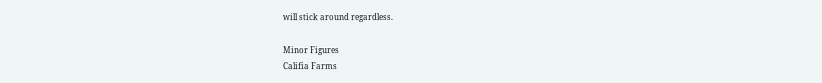will stick around regardless.

Minor Figures
Califia Farms